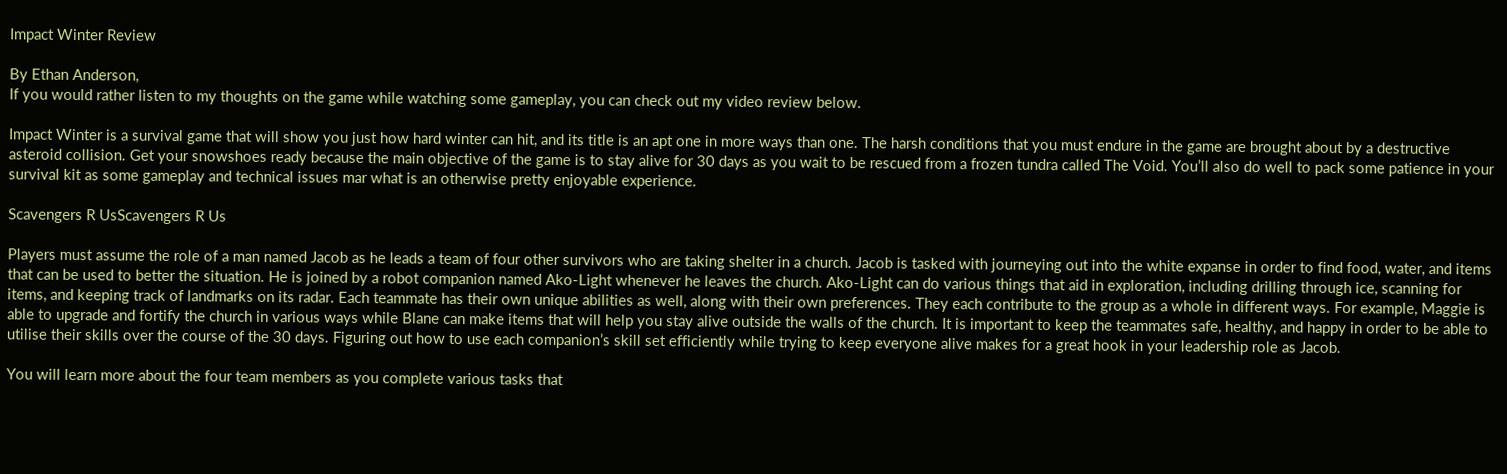Impact Winter Review

By Ethan Anderson,
If you would rather listen to my thoughts on the game while watching some gameplay, you can check out my video review below.

Impact Winter is a survival game that will show you just how hard winter can hit, and its title is an apt one in more ways than one. The harsh conditions that you must endure in the game are brought about by a destructive asteroid collision. Get your snowshoes ready because the main objective of the game is to stay alive for 30 days as you wait to be rescued from a frozen tundra called The Void. You’ll also do well to pack some patience in your survival kit as some gameplay and technical issues mar what is an otherwise pretty enjoyable experience.

Scavengers R UsScavengers R Us

Players must assume the role of a man named Jacob as he leads a team of four other survivors who are taking shelter in a church. Jacob is tasked with journeying out into the white expanse in order to find food, water, and items that can be used to better the situation. He is joined by a robot companion named Ako-Light whenever he leaves the church. Ako-Light can do various things that aid in exploration, including drilling through ice, scanning for items, and keeping track of landmarks on its radar. Each teammate has their own unique abilities as well, along with their own preferences. They each contribute to the group as a whole in different ways. For example, Maggie is able to upgrade and fortify the church in various ways while Blane can make items that will help you stay alive outside the walls of the church. It is important to keep the teammates safe, healthy, and happy in order to be able to utilise their skills over the course of the 30 days. Figuring out how to use each companion’s skill set efficiently while trying to keep everyone alive makes for a great hook in your leadership role as Jacob.

You will learn more about the four team members as you complete various tasks that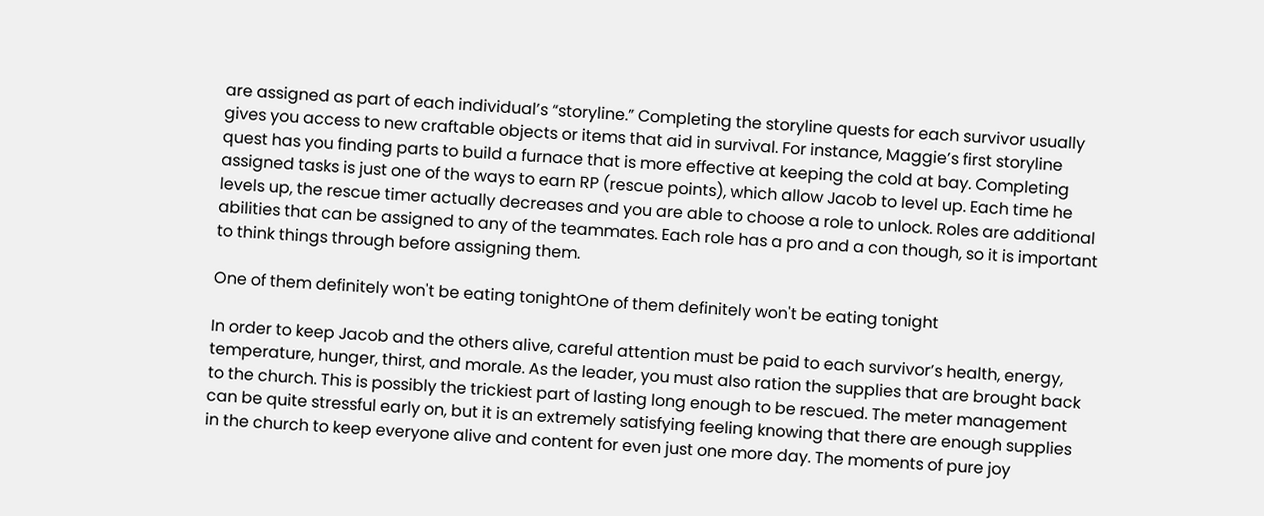are assigned as part of each individual’s “storyline.” Completing the storyline quests for each survivor usually gives you access to new craftable objects or items that aid in survival. For instance, Maggie’s first storyline quest has you finding parts to build a furnace that is more effective at keeping the cold at bay. Completing assigned tasks is just one of the ways to earn RP (rescue points), which allow Jacob to level up. Each time he levels up, the rescue timer actually decreases and you are able to choose a role to unlock. Roles are additional abilities that can be assigned to any of the teammates. Each role has a pro and a con though, so it is important to think things through before assigning them.

One of them definitely won't be eating tonightOne of them definitely won't be eating tonight

In order to keep Jacob and the others alive, careful attention must be paid to each survivor’s health, energy, temperature, hunger, thirst, and morale. As the leader, you must also ration the supplies that are brought back to the church. This is possibly the trickiest part of lasting long enough to be rescued. The meter management can be quite stressful early on, but it is an extremely satisfying feeling knowing that there are enough supplies in the church to keep everyone alive and content for even just one more day. The moments of pure joy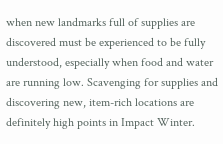when new landmarks full of supplies are discovered must be experienced to be fully understood, especially when food and water are running low. Scavenging for supplies and discovering new, item-rich locations are definitely high points in Impact Winter.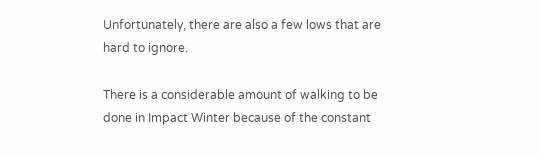Unfortunately, there are also a few lows that are hard to ignore.

There is a considerable amount of walking to be done in Impact Winter because of the constant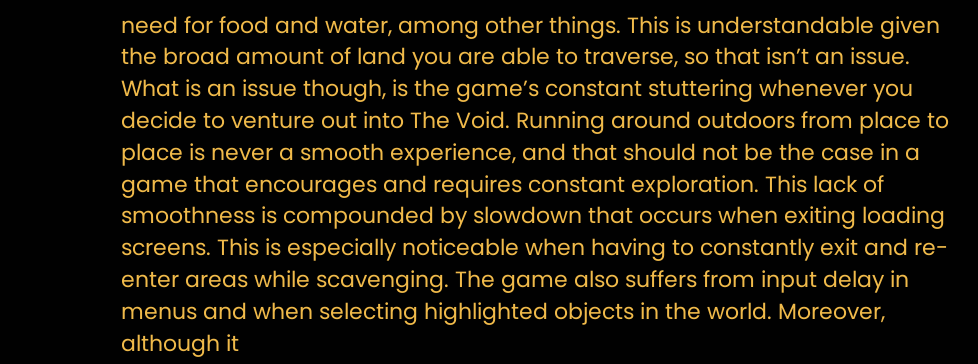need for food and water, among other things. This is understandable given the broad amount of land you are able to traverse, so that isn’t an issue. What is an issue though, is the game’s constant stuttering whenever you decide to venture out into The Void. Running around outdoors from place to place is never a smooth experience, and that should not be the case in a game that encourages and requires constant exploration. This lack of smoothness is compounded by slowdown that occurs when exiting loading screens. This is especially noticeable when having to constantly exit and re-enter areas while scavenging. The game also suffers from input delay in menus and when selecting highlighted objects in the world. Moreover, although it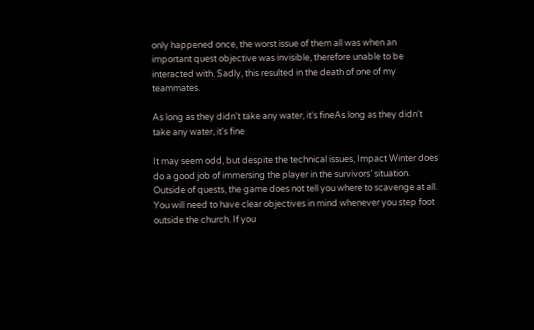only happened once, the worst issue of them all was when an important quest objective was invisible, therefore unable to be interacted with. Sadly, this resulted in the death of one of my teammates.

As long as they didn't take any water, it's fineAs long as they didn't take any water, it's fine

It may seem odd, but despite the technical issues, Impact Winter does do a good job of immersing the player in the survivors’ situation. Outside of quests, the game does not tell you where to scavenge at all. You will need to have clear objectives in mind whenever you step foot outside the church. If you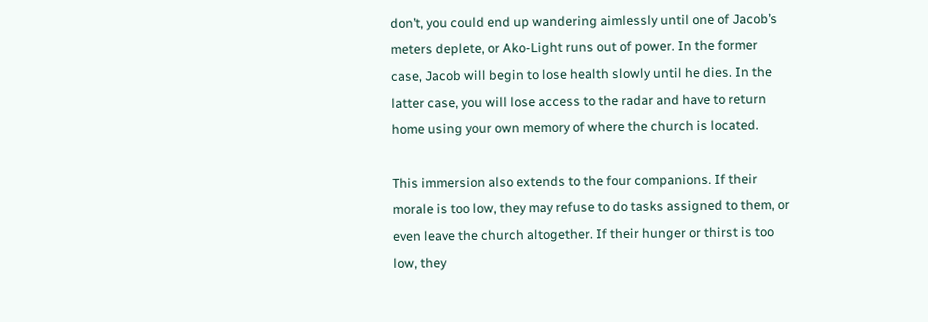don’t, you could end up wandering aimlessly until one of Jacob’s meters deplete, or Ako-Light runs out of power. In the former case, Jacob will begin to lose health slowly until he dies. In the latter case, you will lose access to the radar and have to return home using your own memory of where the church is located.

This immersion also extends to the four companions. If their morale is too low, they may refuse to do tasks assigned to them, or even leave the church altogether. If their hunger or thirst is too low, they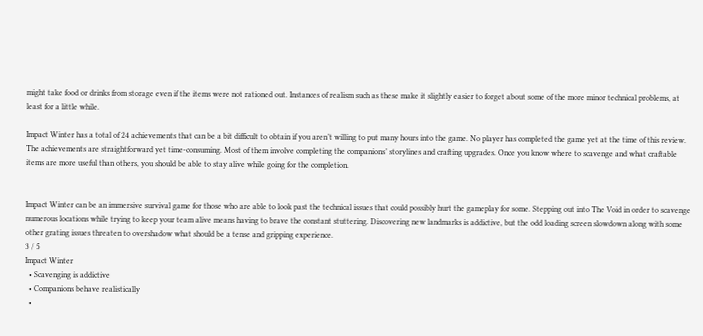might take food or drinks from storage even if the items were not rationed out. Instances of realism such as these make it slightly easier to forget about some of the more minor technical problems, at least for a little while.

Impact Winter has a total of 24 achievements that can be a bit difficult to obtain if you aren’t willing to put many hours into the game. No player has completed the game yet at the time of this review. The achievements are straightforward yet time-consuming. Most of them involve completing the companions’ storylines and crafting upgrades. Once you know where to scavenge and what craftable items are more useful than others, you should be able to stay alive while going for the completion.


Impact Winter can be an immersive survival game for those who are able to look past the technical issues that could possibly hurt the gameplay for some. Stepping out into The Void in order to scavenge numerous locations while trying to keep your team alive means having to brave the constant stuttering. Discovering new landmarks is addictive, but the odd loading screen slowdown along with some other grating issues threaten to overshadow what should be a tense and gripping experience.
3 / 5
Impact Winter
  • Scavenging is addictive
  • Companions behave realistically
  •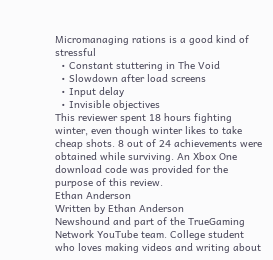Micromanaging rations is a good kind of stressful
  • Constant stuttering in The Void
  • Slowdown after load screens
  • Input delay
  • Invisible objectives
This reviewer spent 18 hours fighting winter, even though winter likes to take cheap shots. 8 out of 24 achievements were obtained while surviving. An Xbox One download code was provided for the purpose of this review.
Ethan Anderson
Written by Ethan Anderson
Newshound and part of the TrueGaming Network YouTube team. College student who loves making videos and writing about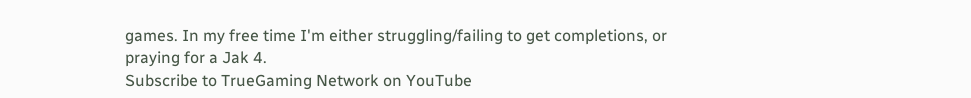games. In my free time I'm either struggling/failing to get completions, or praying for a Jak 4.
Subscribe to TrueGaming Network on YouTube